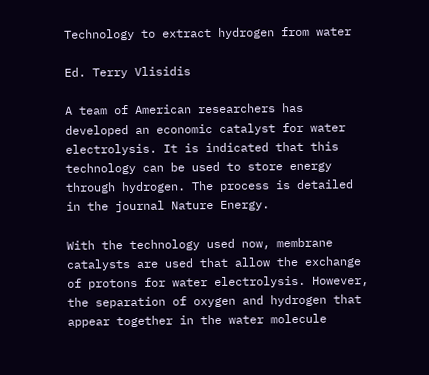Technology to extract hydrogen from water

Ed. Terry Vlisidis

A team of American researchers has developed an economic catalyst for water electrolysis. It is indicated that this technology can be used to store energy through hydrogen. The process is detailed in the journal Nature Energy.

With the technology used now, membrane catalysts are used that allow the exchange of protons for water electrolysis. However, the separation of oxygen and hydrogen that appear together in the water molecule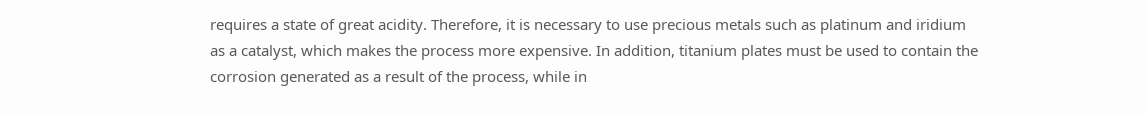requires a state of great acidity. Therefore, it is necessary to use precious metals such as platinum and iridium as a catalyst, which makes the process more expensive. In addition, titanium plates must be used to contain the corrosion generated as a result of the process, while in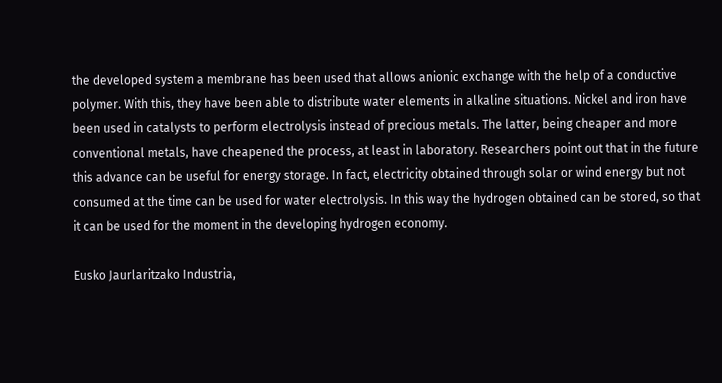the developed system a membrane has been used that allows anionic exchange with the help of a conductive polymer. With this, they have been able to distribute water elements in alkaline situations. Nickel and iron have been used in catalysts to perform electrolysis instead of precious metals. The latter, being cheaper and more conventional metals, have cheapened the process, at least in laboratory. Researchers point out that in the future this advance can be useful for energy storage. In fact, electricity obtained through solar or wind energy but not consumed at the time can be used for water electrolysis. In this way the hydrogen obtained can be stored, so that it can be used for the moment in the developing hydrogen economy.

Eusko Jaurlaritzako Industria,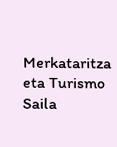Merkataritza eta Turismo Saila